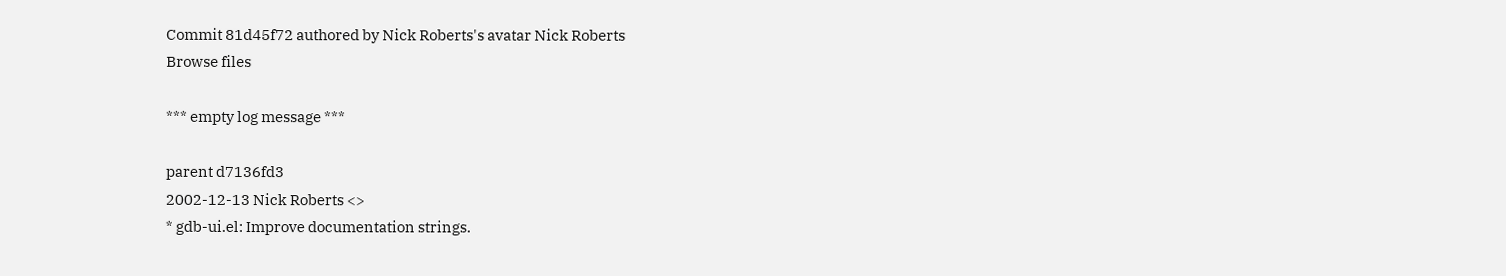Commit 81d45f72 authored by Nick Roberts's avatar Nick Roberts
Browse files

*** empty log message ***

parent d7136fd3
2002-12-13 Nick Roberts <>
* gdb-ui.el: Improve documentation strings.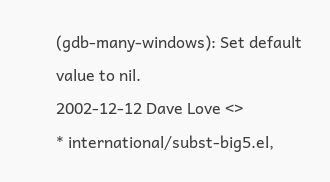(gdb-many-windows): Set default value to nil.
2002-12-12 Dave Love <>
* international/subst-big5.el,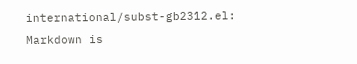international/subst-gb2312.el:
Markdown is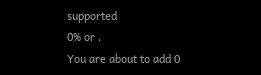supported
0% or .
You are about to add 0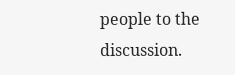people to the discussion.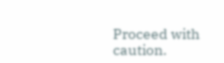Proceed with caution.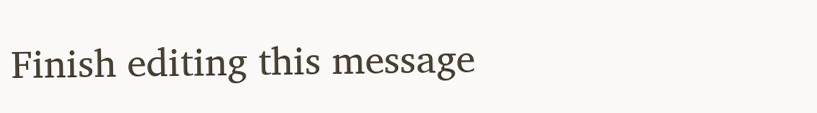Finish editing this message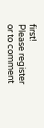first!
Please register or to comment